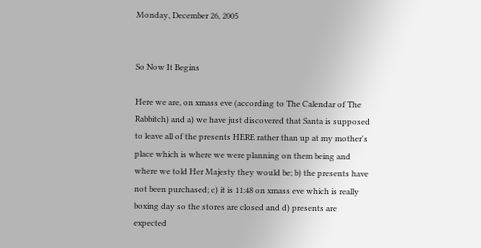Monday, December 26, 2005


So Now It Begins

Here we are, on xmass eve (according to The Calendar of The Rabbitch) and a) we have just discovered that Santa is supposed to leave all of the presents HERE rather than up at my mother's place which is where we were planning on them being and where we told Her Majesty they would be; b) the presents have not been purchased; c) it is 11:48 on xmass eve which is really boxing day so the stores are closed and d) presents are expected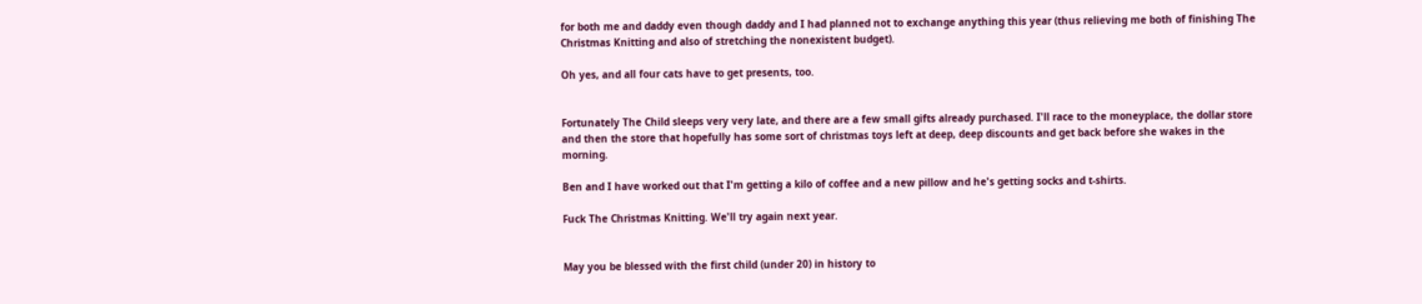for both me and daddy even though daddy and I had planned not to exchange anything this year (thus relieving me both of finishing The Christmas Knitting and also of stretching the nonexistent budget).

Oh yes, and all four cats have to get presents, too.


Fortunately The Child sleeps very very late, and there are a few small gifts already purchased. I'll race to the moneyplace, the dollar store and then the store that hopefully has some sort of christmas toys left at deep, deep discounts and get back before she wakes in the morning.

Ben and I have worked out that I'm getting a kilo of coffee and a new pillow and he's getting socks and t-shirts.

Fuck The Christmas Knitting. We'll try again next year.


May you be blessed with the first child (under 20) in history to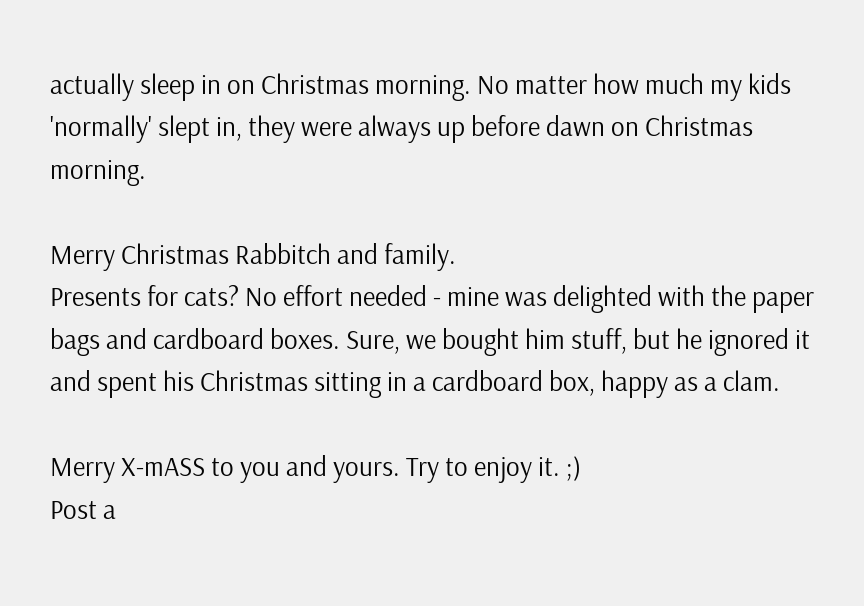actually sleep in on Christmas morning. No matter how much my kids 'normally' slept in, they were always up before dawn on Christmas morning.

Merry Christmas Rabbitch and family.
Presents for cats? No effort needed - mine was delighted with the paper bags and cardboard boxes. Sure, we bought him stuff, but he ignored it and spent his Christmas sitting in a cardboard box, happy as a clam.

Merry X-mASS to you and yours. Try to enjoy it. ;)
Post a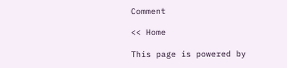Comment

<< Home

This page is powered by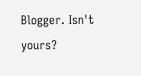Blogger. Isn't yours?